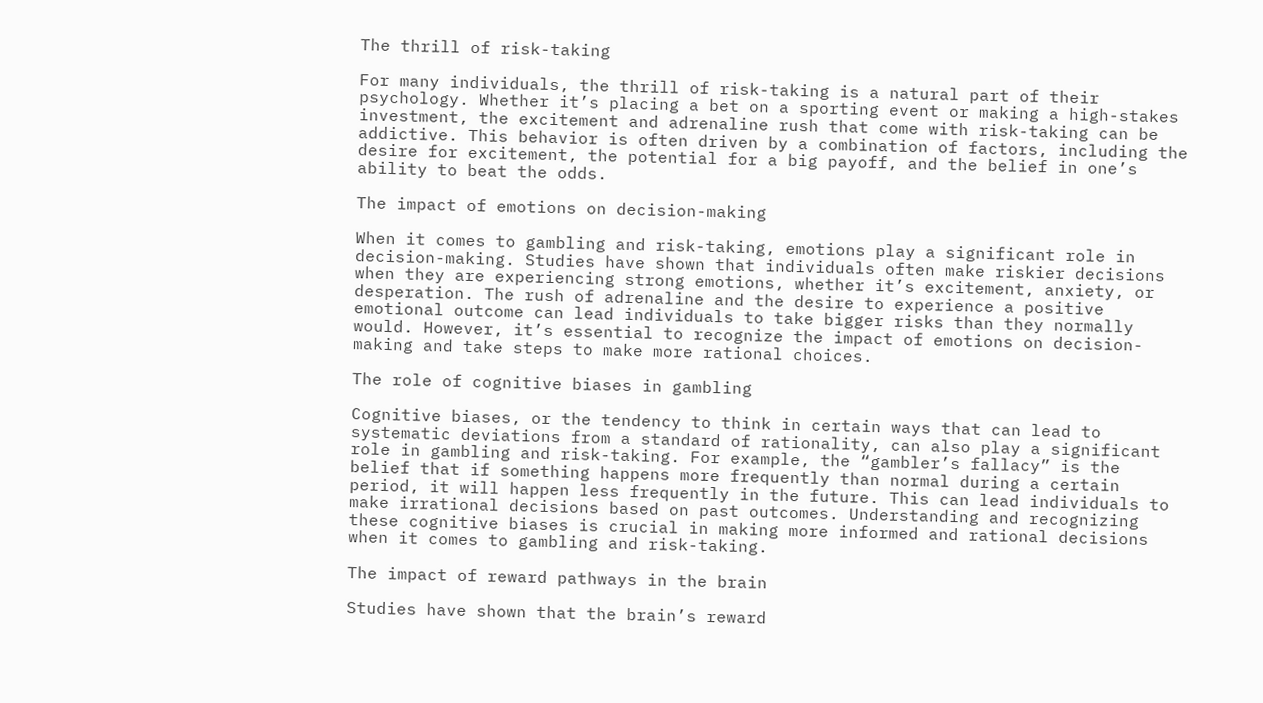The thrill of risk-taking

For many individuals, the thrill of risk-taking is a natural part of their psychology. Whether it’s placing a bet on a sporting event or making a high-stakes investment, the excitement and adrenaline rush that come with risk-taking can be addictive. This behavior is often driven by a combination of factors, including the desire for excitement, the potential for a big payoff, and the belief in one’s ability to beat the odds.

The impact of emotions on decision-making

When it comes to gambling and risk-taking, emotions play a significant role in decision-making. Studies have shown that individuals often make riskier decisions when they are experiencing strong emotions, whether it’s excitement, anxiety, or desperation. The rush of adrenaline and the desire to experience a positive emotional outcome can lead individuals to take bigger risks than they normally would. However, it’s essential to recognize the impact of emotions on decision-making and take steps to make more rational choices.

The role of cognitive biases in gambling

Cognitive biases, or the tendency to think in certain ways that can lead to systematic deviations from a standard of rationality, can also play a significant role in gambling and risk-taking. For example, the “gambler’s fallacy” is the belief that if something happens more frequently than normal during a certain period, it will happen less frequently in the future. This can lead individuals to make irrational decisions based on past outcomes. Understanding and recognizing these cognitive biases is crucial in making more informed and rational decisions when it comes to gambling and risk-taking.

The impact of reward pathways in the brain

Studies have shown that the brain’s reward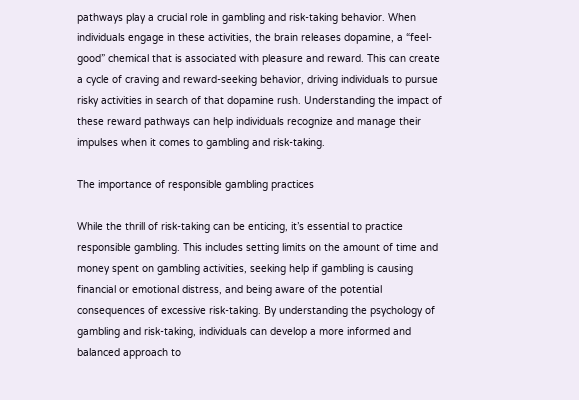pathways play a crucial role in gambling and risk-taking behavior. When individuals engage in these activities, the brain releases dopamine, a “feel-good” chemical that is associated with pleasure and reward. This can create a cycle of craving and reward-seeking behavior, driving individuals to pursue risky activities in search of that dopamine rush. Understanding the impact of these reward pathways can help individuals recognize and manage their impulses when it comes to gambling and risk-taking.

The importance of responsible gambling practices

While the thrill of risk-taking can be enticing, it’s essential to practice responsible gambling. This includes setting limits on the amount of time and money spent on gambling activities, seeking help if gambling is causing financial or emotional distress, and being aware of the potential consequences of excessive risk-taking. By understanding the psychology of gambling and risk-taking, individuals can develop a more informed and balanced approach to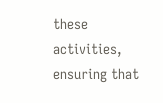these activities, ensuring that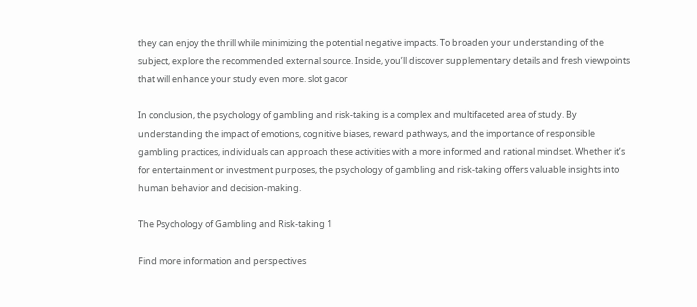they can enjoy the thrill while minimizing the potential negative impacts. To broaden your understanding of the subject, explore the recommended external source. Inside, you’ll discover supplementary details and fresh viewpoints that will enhance your study even more. slot gacor

In conclusion, the psychology of gambling and risk-taking is a complex and multifaceted area of study. By understanding the impact of emotions, cognitive biases, reward pathways, and the importance of responsible gambling practices, individuals can approach these activities with a more informed and rational mindset. Whether it’s for entertainment or investment purposes, the psychology of gambling and risk-taking offers valuable insights into human behavior and decision-making.

The Psychology of Gambling and Risk-taking 1

Find more information and perspectives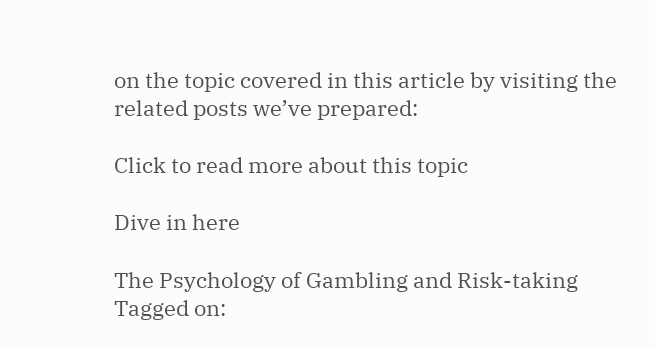on the topic covered in this article by visiting the related posts we’ve prepared:

Click to read more about this topic

Dive in here

The Psychology of Gambling and Risk-taking
Tagged on: